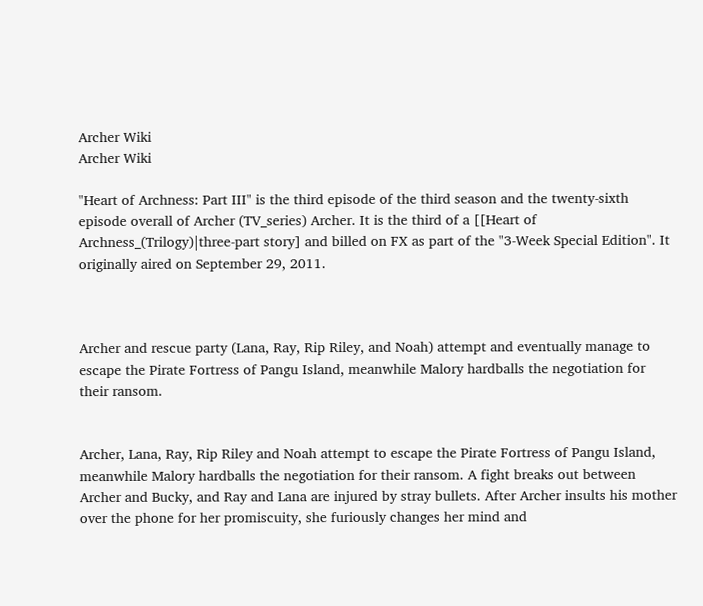Archer Wiki
Archer Wiki

"Heart of Archness: Part III" is the third episode of the third season and the twenty-sixth episode overall of Archer (TV_series) Archer. It is the third of a [[Heart of Archness_(Trilogy)|three-part story] and billed on FX as part of the "3-Week Special Edition". It originally aired on September 29, 2011.



Archer and rescue party (Lana, Ray, Rip Riley, and Noah) attempt and eventually manage to escape the Pirate Fortress of Pangu Island, meanwhile Malory hardballs the negotiation for their ransom.


Archer, Lana, Ray, Rip Riley and Noah attempt to escape the Pirate Fortress of Pangu Island, meanwhile Malory hardballs the negotiation for their ransom. A fight breaks out between Archer and Bucky, and Ray and Lana are injured by stray bullets. After Archer insults his mother over the phone for her promiscuity, she furiously changes her mind and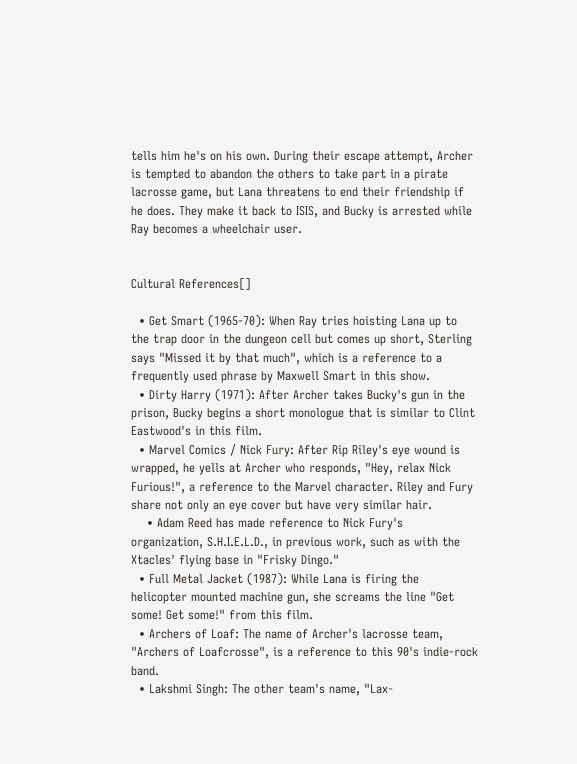tells him he's on his own. During their escape attempt, Archer is tempted to abandon the others to take part in a pirate lacrosse game, but Lana threatens to end their friendship if he does. They make it back to ISIS, and Bucky is arrested while Ray becomes a wheelchair user.


Cultural References[]

  • Get Smart (1965-70): When Ray tries hoisting Lana up to the trap door in the dungeon cell but comes up short, Sterling says "Missed it by that much", which is a reference to a frequently used phrase by Maxwell Smart in this show.
  • Dirty Harry (1971): After Archer takes Bucky's gun in the prison, Bucky begins a short monologue that is similar to Clint Eastwood's in this film.
  • Marvel Comics / Nick Fury: After Rip Riley's eye wound is wrapped, he yells at Archer who responds, "Hey, relax Nick Furious!", a reference to the Marvel character. Riley and Fury share not only an eye cover but have very similar hair.
    • Adam Reed has made reference to Nick Fury's organization, S.H.I.E.L.D., in previous work, such as with the Xtacles' flying base in "Frisky Dingo."
  • Full Metal Jacket (1987): While Lana is firing the helicopter mounted machine gun, she screams the line "Get some! Get some!" from this film.
  • Archers of Loaf: The name of Archer's lacrosse team, "Archers of Loafcrosse", is a reference to this 90's indie-rock band.
  • Lakshmi Singh: The other team's name, "Lax-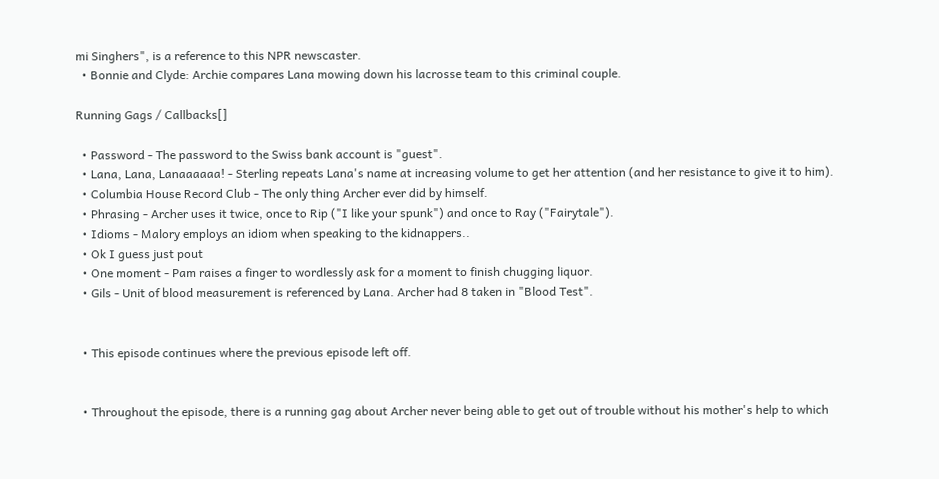mi Singhers", is a reference to this NPR newscaster.
  • Bonnie and Clyde: Archie compares Lana mowing down his lacrosse team to this criminal couple.

Running Gags / Callbacks[]

  • Password - The password to the Swiss bank account is "guest".
  • Lana, Lana, Lanaaaaaa! - Sterling repeats Lana's name at increasing volume to get her attention (and her resistance to give it to him).
  • Columbia House Record Club - The only thing Archer ever did by himself.
  • Phrasing - Archer uses it twice, once to Rip ("I like your spunk") and once to Ray ("Fairytale").
  • Idioms - Malory employs an idiom when speaking to the kidnappers..
  • Ok I guess just pout
  • One moment - Pam raises a finger to wordlessly ask for a moment to finish chugging liquor.
  • Gils - Unit of blood measurement is referenced by Lana. Archer had 8 taken in "Blood Test".


  • This episode continues where the previous episode left off.


  • Throughout the episode, there is a running gag about Archer never being able to get out of trouble without his mother's help to which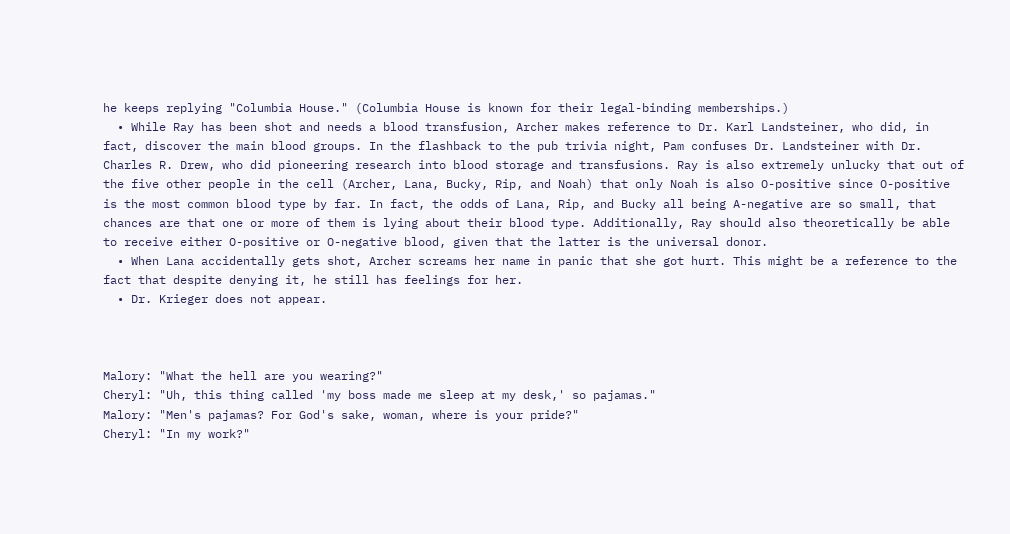he keeps replying "Columbia House." (Columbia House is known for their legal-binding memberships.)
  • While Ray has been shot and needs a blood transfusion, Archer makes reference to Dr. Karl Landsteiner, who did, in fact, discover the main blood groups. In the flashback to the pub trivia night, Pam confuses Dr. Landsteiner with Dr. Charles R. Drew, who did pioneering research into blood storage and transfusions. Ray is also extremely unlucky that out of the five other people in the cell (Archer, Lana, Bucky, Rip, and Noah) that only Noah is also O-positive since O-positive is the most common blood type by far. In fact, the odds of Lana, Rip, and Bucky all being A-negative are so small, that chances are that one or more of them is lying about their blood type. Additionally, Ray should also theoretically be able to receive either O-positive or O-negative blood, given that the latter is the universal donor.
  • When Lana accidentally gets shot, Archer screams her name in panic that she got hurt. This might be a reference to the fact that despite denying it, he still has feelings for her.
  • Dr. Krieger does not appear.



Malory: "What the hell are you wearing?"
Cheryl: "Uh, this thing called 'my boss made me sleep at my desk,' so pajamas."
Malory: "Men's pajamas? For God's sake, woman, where is your pride?"
Cheryl: "In my work?"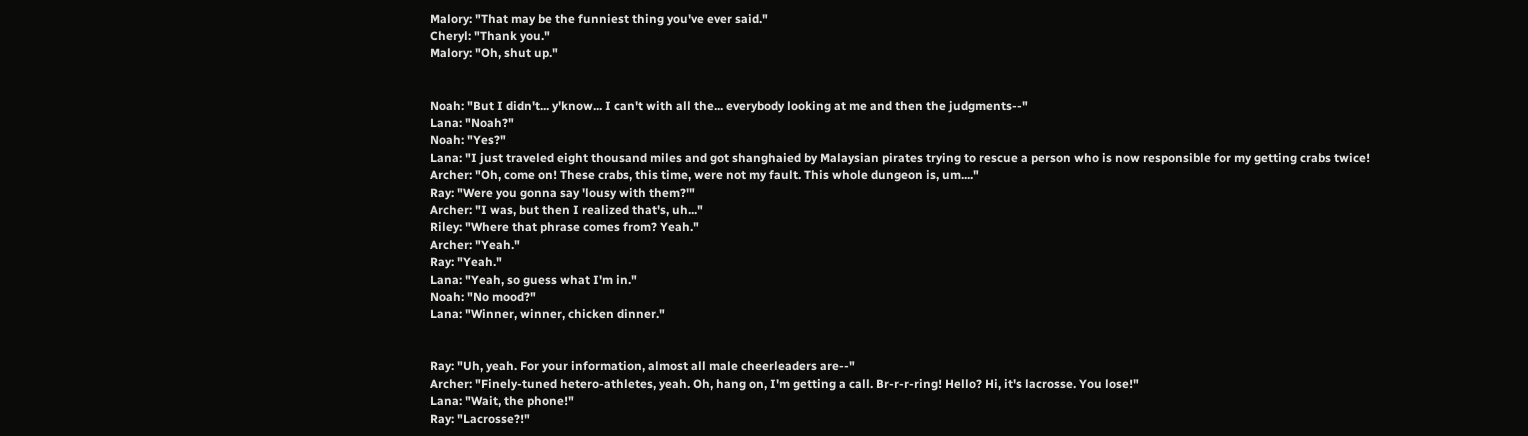Malory: "That may be the funniest thing you've ever said."
Cheryl: "Thank you."
Malory: "Oh, shut up."


Noah: "But I didn't... y'know... I can't with all the... everybody looking at me and then the judgments--"
Lana: "Noah?"
Noah: "Yes?"
Lana: "I just traveled eight thousand miles and got shanghaied by Malaysian pirates trying to rescue a person who is now responsible for my getting crabs twice!
Archer: "Oh, come on! These crabs, this time, were not my fault. This whole dungeon is, um...."
Ray: "Were you gonna say 'lousy with them?'"
Archer: "I was, but then I realized that's, uh..."
Riley: "Where that phrase comes from? Yeah."
Archer: "Yeah."
Ray: "Yeah."
Lana: "Yeah, so guess what I'm in."
Noah: "No mood?"
Lana: "Winner, winner, chicken dinner."


Ray: "Uh, yeah. For your information, almost all male cheerleaders are--"
Archer: "Finely-tuned hetero-athletes, yeah. Oh, hang on, I'm getting a call. Br-r-r-ring! Hello? Hi, it's lacrosse. You lose!"
Lana: "Wait, the phone!"
Ray: "Lacrosse?!"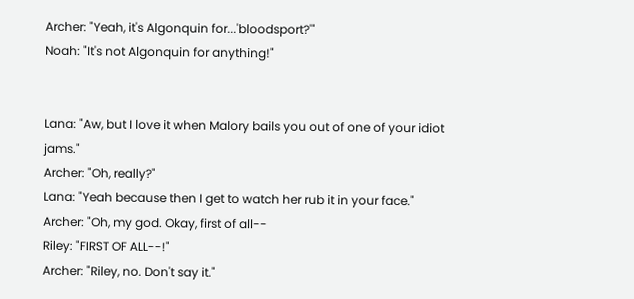Archer: "Yeah, it's Algonquin for...'bloodsport?'"
Noah: "It's not Algonquin for anything!"


Lana: "Aw, but I love it when Malory bails you out of one of your idiot jams."
Archer: "Oh, really?"
Lana: "Yeah because then I get to watch her rub it in your face."
Archer: "Oh, my god. Okay, first of all--
Riley: "FIRST OF ALL--!"
Archer: "Riley, no. Don't say it."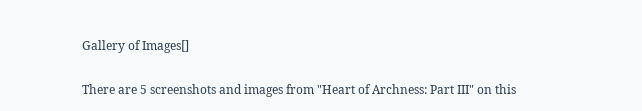Gallery of Images[]

There are 5 screenshots and images from "Heart of Archness: Part III" on this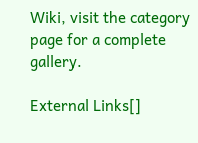Wiki, visit the category page for a complete gallery.

External Links[]